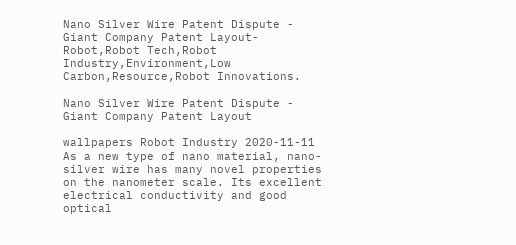Nano Silver Wire Patent Dispute - Giant Company Patent Layout-Robot,Robot Tech,Robot Industry,Environment,Low Carbon,Resource,Robot Innovations.

Nano Silver Wire Patent Dispute - Giant Company Patent Layout

wallpapers Robot Industry 2020-11-11
As a new type of nano material, nano-silver wire has many novel properties on the nanometer scale. Its excellent electrical conductivity and good optical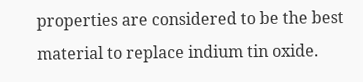properties are considered to be the best material to replace indium tin oxide.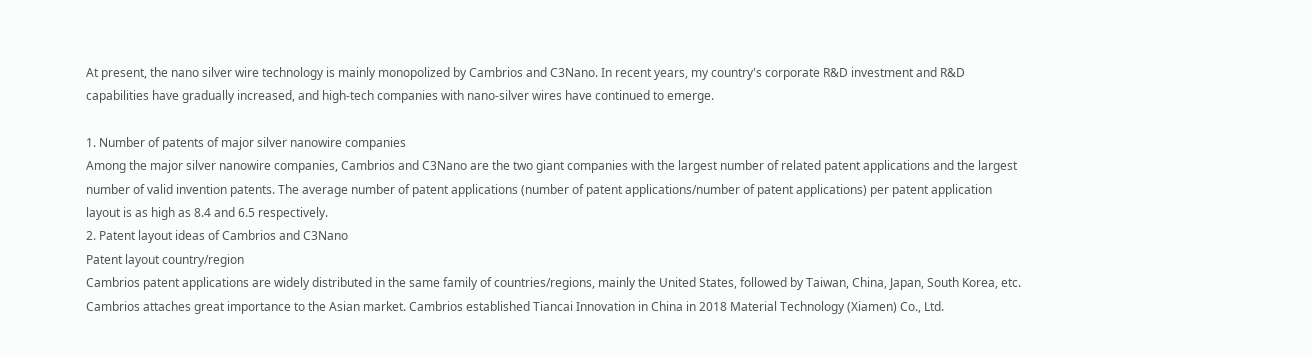At present, the nano silver wire technology is mainly monopolized by Cambrios and C3Nano. In recent years, my country's corporate R&D investment and R&D capabilities have gradually increased, and high-tech companies with nano-silver wires have continued to emerge.

1. Number of patents of major silver nanowire companies
Among the major silver nanowire companies, Cambrios and C3Nano are the two giant companies with the largest number of related patent applications and the largest number of valid invention patents. The average number of patent applications (number of patent applications/number of patent applications) per patent application layout is as high as 8.4 and 6.5 respectively.
2. Patent layout ideas of Cambrios and C3Nano
Patent layout country/region
Cambrios patent applications are widely distributed in the same family of countries/regions, mainly the United States, followed by Taiwan, China, Japan, South Korea, etc. Cambrios attaches great importance to the Asian market. Cambrios established Tiancai Innovation in China in 2018 Material Technology (Xiamen) Co., Ltd.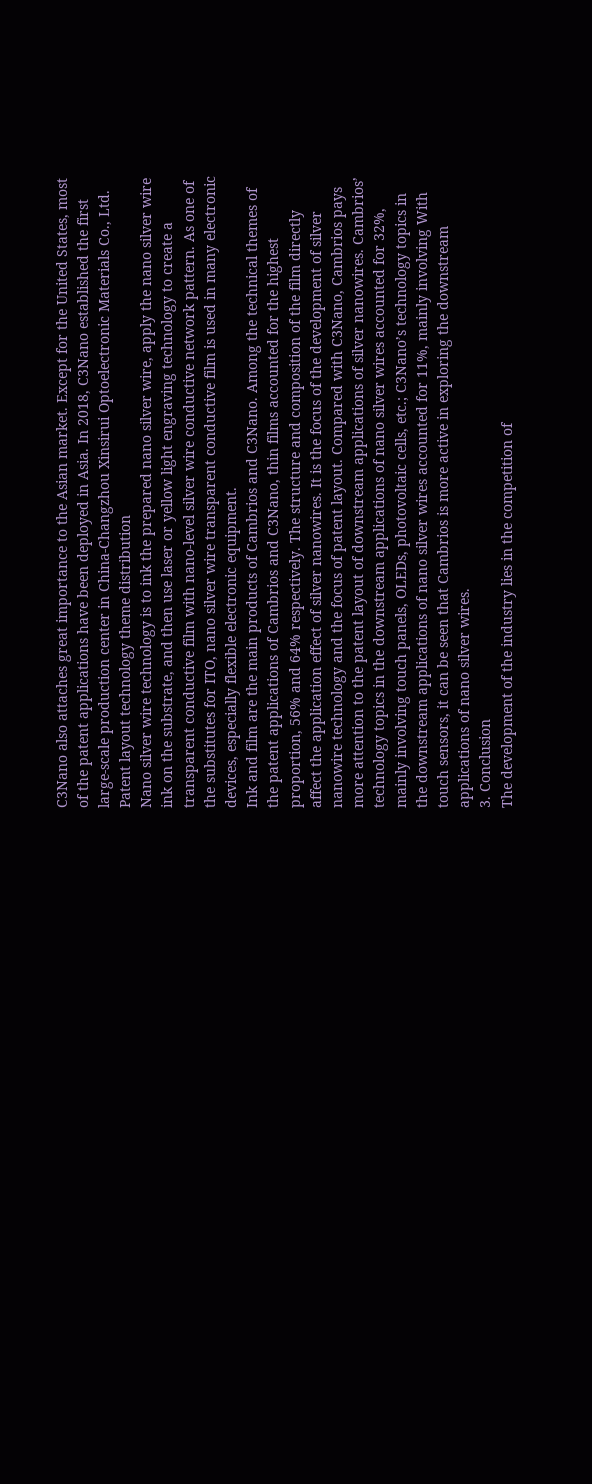C3Nano also attaches great importance to the Asian market. Except for the United States, most of the patent applications have been deployed in Asia. In 2018, C3Nano established the first large-scale production center in China-Changzhou Xinsirui Optoelectronic Materials Co., Ltd.
Patent layout technology theme distribution
Nano silver wire technology is to ink the prepared nano silver wire, apply the nano silver wire ink on the substrate, and then use laser or yellow light engraving technology to create a transparent conductive film with nano-level silver wire conductive network pattern. As one of the substitutes for ITO, nano silver wire transparent conductive film is used in many electronic devices, especially flexible electronic equipment.
Ink and film are the main products of Cambrios and C3Nano. Among the technical themes of the patent applications of Cambrios and C3Nano, thin films accounted for the highest proportion, 56% and 64% respectively. The structure and composition of the film directly affect the application effect of silver nanowires. It is the focus of the development of silver nanowire technology and the focus of patent layout. Compared with C3Nano, Cambrios pays more attention to the patent layout of downstream applications of silver nanowires. Cambrios’ technology topics in the downstream applications of nano silver wires accounted for 32%, mainly involving touch panels, OLEDs, photovoltaic cells, etc.; C3Nano’s technology topics in the downstream applications of nano silver wires accounted for 11%, mainly involving With touch sensors, it can be seen that Cambrios is more active in exploring the downstream applications of nano silver wires.
3. Conclusion
The development of the industry lies in the competition of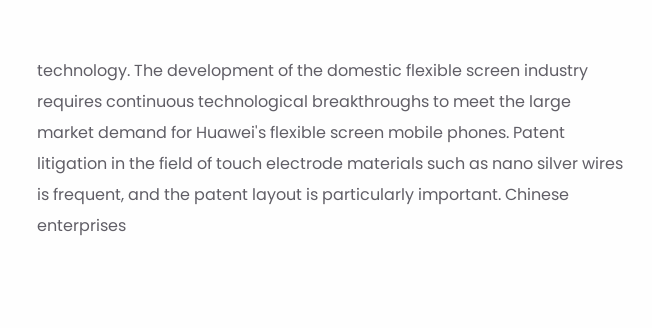technology. The development of the domestic flexible screen industry requires continuous technological breakthroughs to meet the large market demand for Huawei's flexible screen mobile phones. Patent litigation in the field of touch electrode materials such as nano silver wires is frequent, and the patent layout is particularly important. Chinese enterprises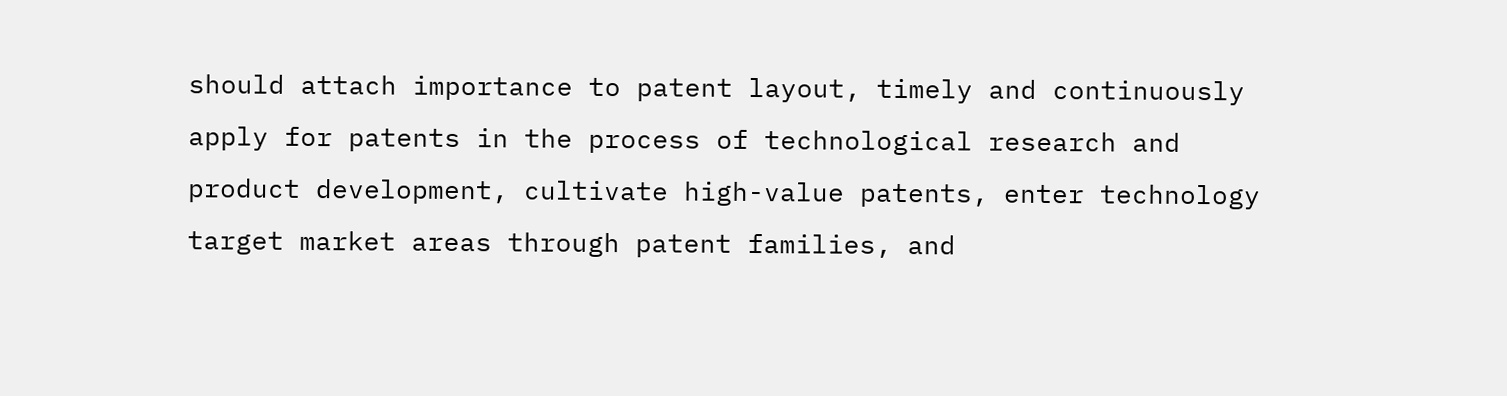should attach importance to patent layout, timely and continuously apply for patents in the process of technological research and product development, cultivate high-value patents, enter technology target market areas through patent families, and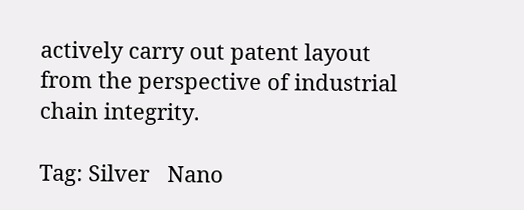actively carry out patent layout from the perspective of industrial chain integrity.

Tag: Silver   Nano